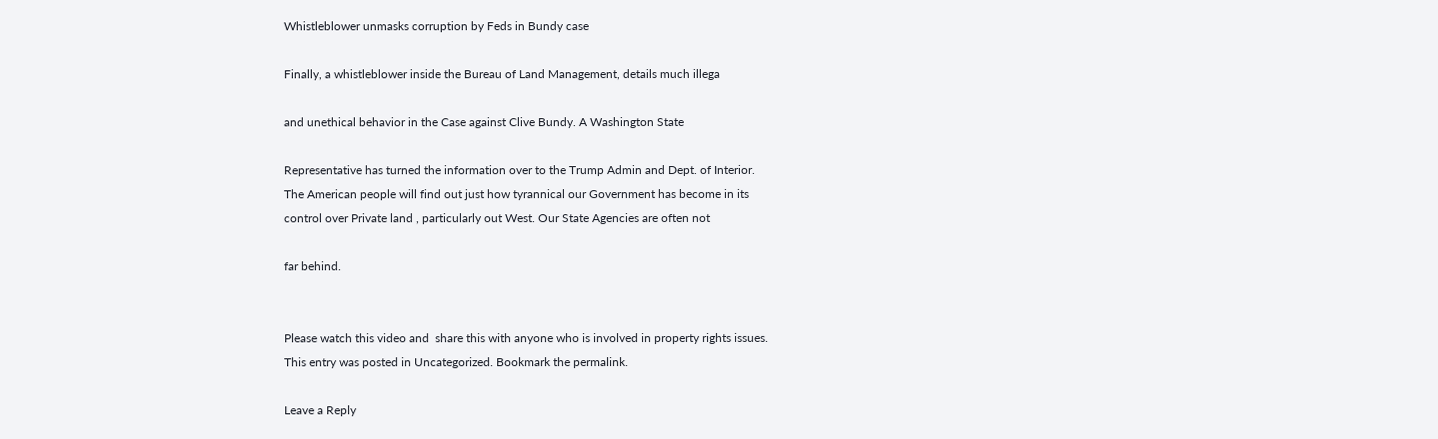Whistleblower unmasks corruption by Feds in Bundy case

Finally, a whistleblower inside the Bureau of Land Management, details much illega

and unethical behavior in the Case against Clive Bundy. A Washington State

Representative has turned the information over to the Trump Admin and Dept. of Interior.
The American people will find out just how tyrannical our Government has become in its
control over Private land , particularly out West. Our State Agencies are often not

far behind.


Please watch this video and  share this with anyone who is involved in property rights issues.
This entry was posted in Uncategorized. Bookmark the permalink.

Leave a Reply